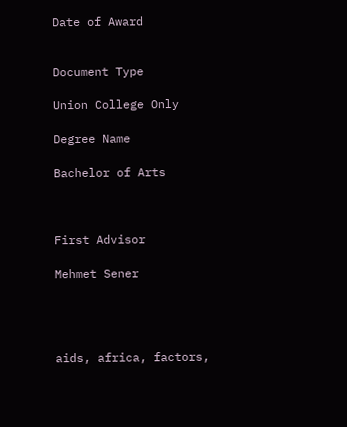Date of Award


Document Type

Union College Only

Degree Name

Bachelor of Arts



First Advisor

Mehmet Sener




aids, africa, factors,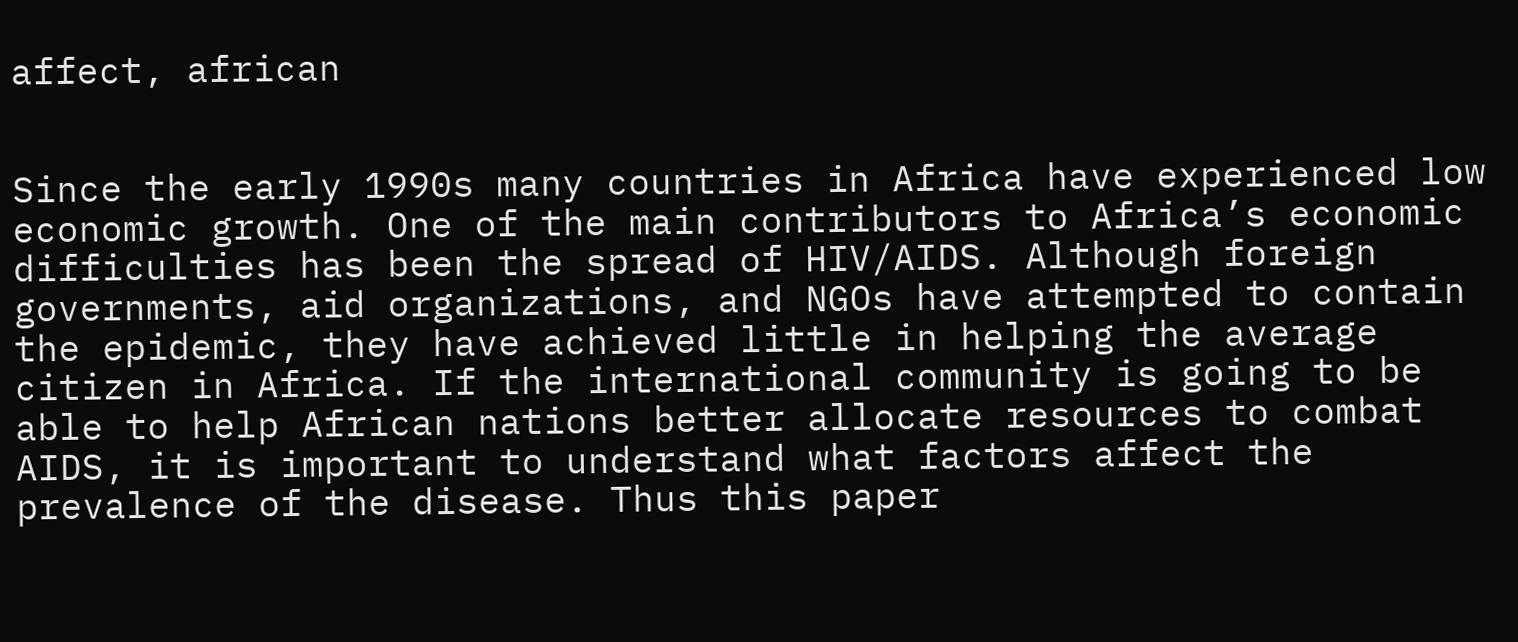affect, african


Since the early 1990s many countries in Africa have experienced low economic growth. One of the main contributors to Africa’s economic difficulties has been the spread of HIV/AIDS. Although foreign governments, aid organizations, and NGOs have attempted to contain the epidemic, they have achieved little in helping the average citizen in Africa. If the international community is going to be able to help African nations better allocate resources to combat AIDS, it is important to understand what factors affect the prevalence of the disease. Thus this paper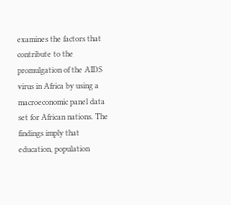examines the factors that contribute to the promulgation of the AIDS virus in Africa by using a macroeconomic panel data set for African nations. The findings imply that education, population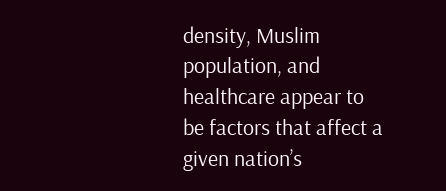density, Muslim population, and healthcare appear to be factors that affect a given nation’s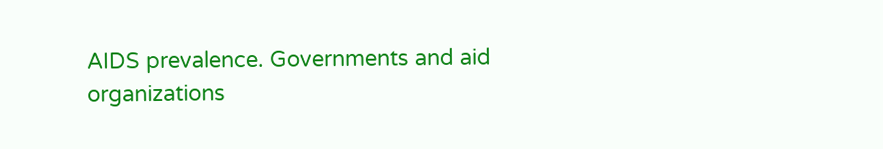AIDS prevalence. Governments and aid organizations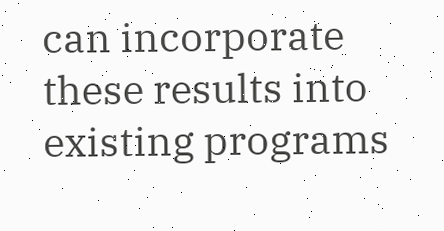can incorporate these results into existing programs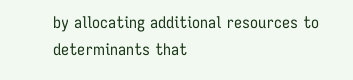by allocating additional resources to determinants that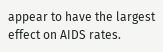appear to have the largest effect on AIDS rates.